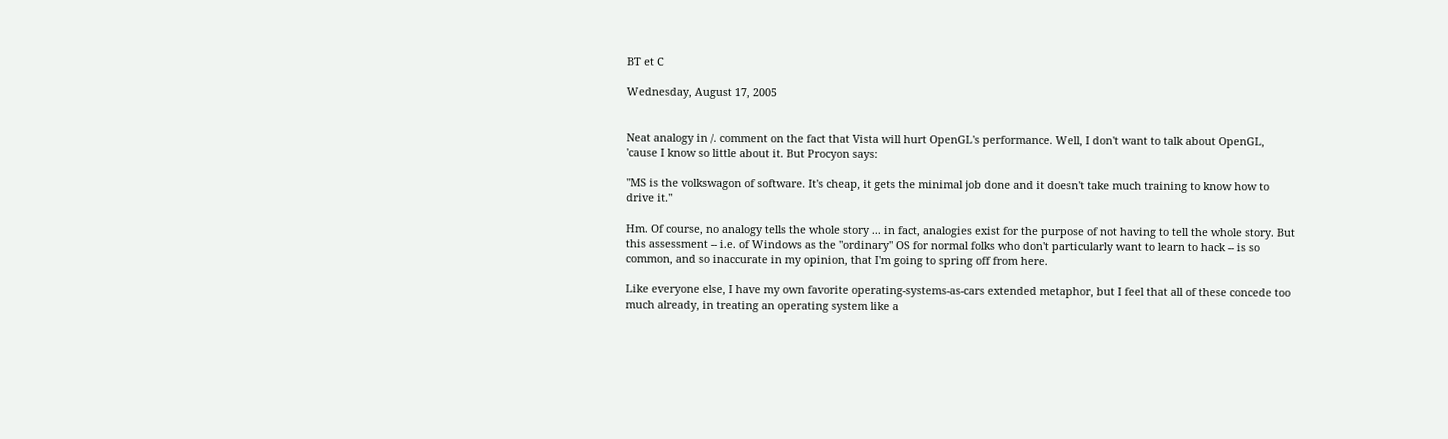BT et C

Wednesday, August 17, 2005


Neat analogy in /. comment on the fact that Vista will hurt OpenGL's performance. Well, I don't want to talk about OpenGL, 'cause I know so little about it. But Procyon says:

"MS is the volkswagon of software. It's cheap, it gets the minimal job done and it doesn't take much training to know how to drive it."

Hm. Of course, no analogy tells the whole story ... in fact, analogies exist for the purpose of not having to tell the whole story. But this assessment -- i.e. of Windows as the "ordinary" OS for normal folks who don't particularly want to learn to hack -- is so common, and so inaccurate in my opinion, that I'm going to spring off from here.

Like everyone else, I have my own favorite operating-systems-as-cars extended metaphor, but I feel that all of these concede too much already, in treating an operating system like a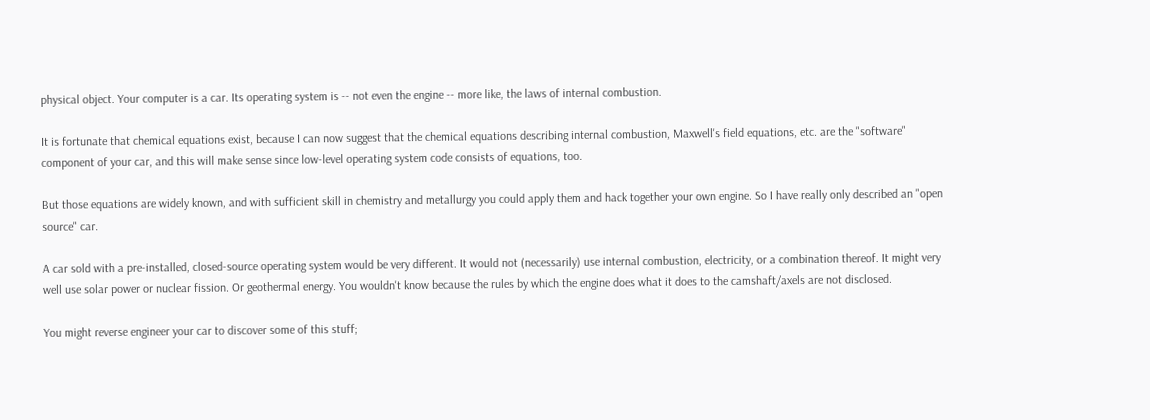physical object. Your computer is a car. Its operating system is -- not even the engine -- more like, the laws of internal combustion.

It is fortunate that chemical equations exist, because I can now suggest that the chemical equations describing internal combustion, Maxwell's field equations, etc. are the "software" component of your car, and this will make sense since low-level operating system code consists of equations, too.

But those equations are widely known, and with sufficient skill in chemistry and metallurgy you could apply them and hack together your own engine. So I have really only described an "open source" car.

A car sold with a pre-installed, closed-source operating system would be very different. It would not (necessarily) use internal combustion, electricity, or a combination thereof. It might very well use solar power or nuclear fission. Or geothermal energy. You wouldn't know because the rules by which the engine does what it does to the camshaft/axels are not disclosed.

You might reverse engineer your car to discover some of this stuff;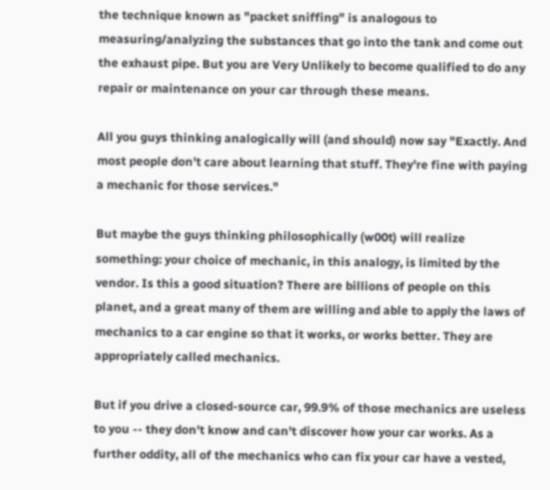the technique known as "packet sniffing" is analogous to measuring/analyzing the substances that go into the tank and come out the exhaust pipe. But you are Very Unlikely to become qualified to do any repair or maintenance on your car through these means.

All you guys thinking analogically will (and should) now say "Exactly. And most people don't care about learning that stuff. They're fine with paying a mechanic for those services."

But maybe the guys thinking philosophically (w00t) will realize something: your choice of mechanic, in this analogy, is limited by the vendor. Is this a good situation? There are billions of people on this planet, and a great many of them are willing and able to apply the laws of mechanics to a car engine so that it works, or works better. They are appropriately called mechanics.

But if you drive a closed-source car, 99.9% of those mechanics are useless to you -- they don't know and can't discover how your car works. As a further oddity, all of the mechanics who can fix your car have a vested,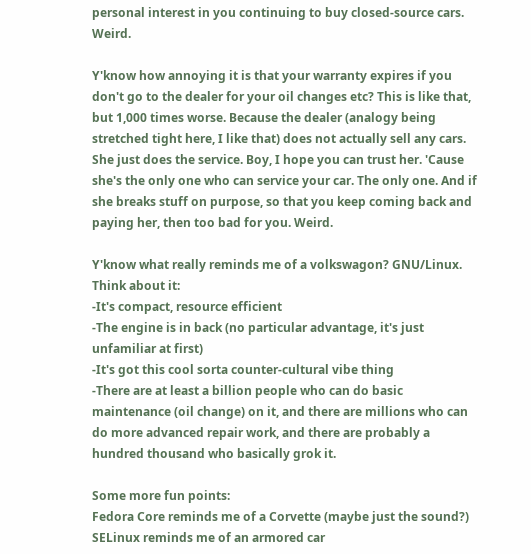personal interest in you continuing to buy closed-source cars. Weird.

Y'know how annoying it is that your warranty expires if you don't go to the dealer for your oil changes etc? This is like that, but 1,000 times worse. Because the dealer (analogy being stretched tight here, I like that) does not actually sell any cars. She just does the service. Boy, I hope you can trust her. 'Cause she's the only one who can service your car. The only one. And if she breaks stuff on purpose, so that you keep coming back and paying her, then too bad for you. Weird.

Y'know what really reminds me of a volkswagon? GNU/Linux. Think about it:
-It's compact, resource efficient
-The engine is in back (no particular advantage, it's just unfamiliar at first)
-It's got this cool sorta counter-cultural vibe thing
-There are at least a billion people who can do basic maintenance (oil change) on it, and there are millions who can do more advanced repair work, and there are probably a hundred thousand who basically grok it.

Some more fun points:
Fedora Core reminds me of a Corvette (maybe just the sound?)
SELinux reminds me of an armored car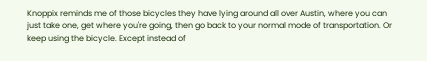Knoppix reminds me of those bicycles they have lying around all over Austin, where you can just take one, get where you're going, then go back to your normal mode of transportation. Or keep using the bicycle. Except instead of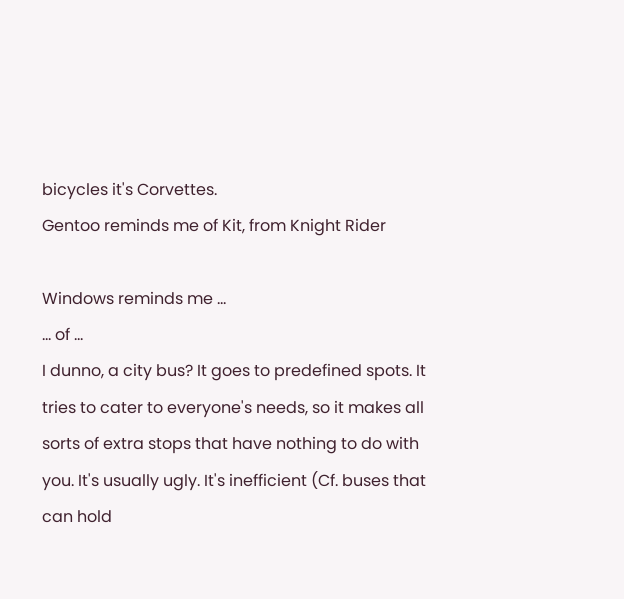bicycles it's Corvettes.
Gentoo reminds me of Kit, from Knight Rider

Windows reminds me ...
... of ...
I dunno, a city bus? It goes to predefined spots. It tries to cater to everyone's needs, so it makes all sorts of extra stops that have nothing to do with you. It's usually ugly. It's inefficient (Cf. buses that can hold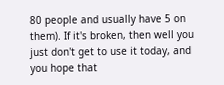80 people and usually have 5 on them). If it's broken, then well you just don't get to use it today, and you hope that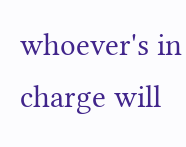whoever's in charge will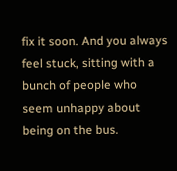fix it soon. And you always feel stuck, sitting with a bunch of people who seem unhappy about being on the bus.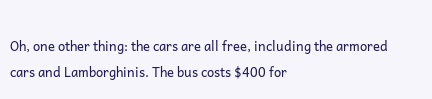Oh, one other thing: the cars are all free, including the armored cars and Lamborghinis. The bus costs $400 for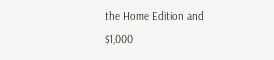the Home Edition and $1,000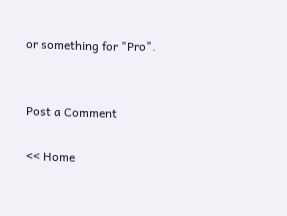or something for "Pro".


Post a Comment

<< Home